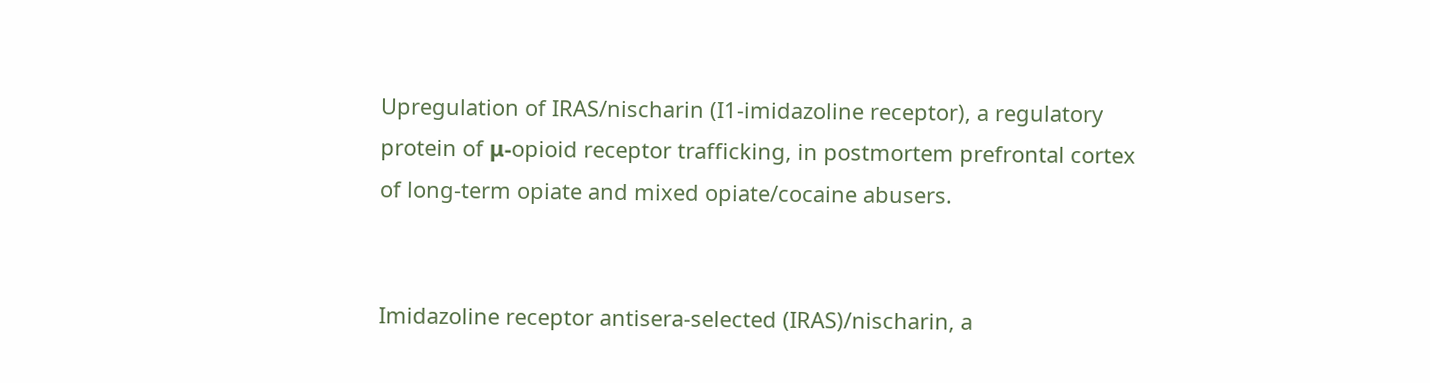Upregulation of IRAS/nischarin (I1-imidazoline receptor), a regulatory protein of μ-opioid receptor trafficking, in postmortem prefrontal cortex of long-term opiate and mixed opiate/cocaine abusers.


Imidazoline receptor antisera-selected (IRAS)/nischarin, a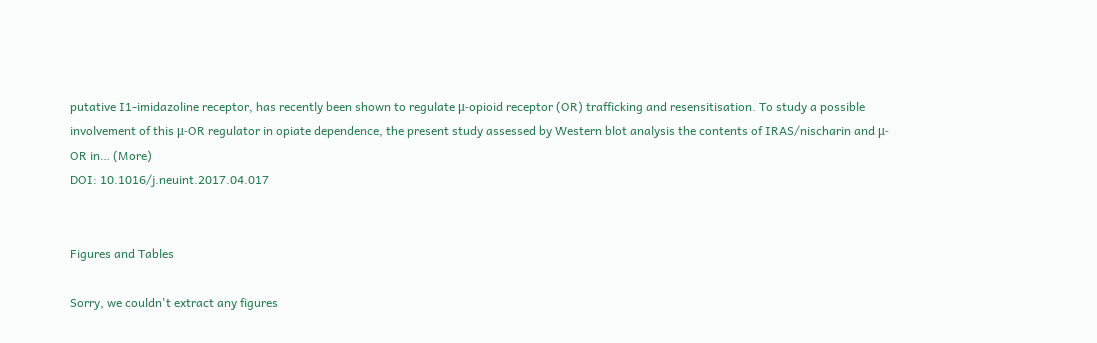putative I1-imidazoline receptor, has recently been shown to regulate μ-opioid receptor (OR) trafficking and resensitisation. To study a possible involvement of this μ-OR regulator in opiate dependence, the present study assessed by Western blot analysis the contents of IRAS/nischarin and μ-OR in… (More)
DOI: 10.1016/j.neuint.2017.04.017


Figures and Tables

Sorry, we couldn't extract any figures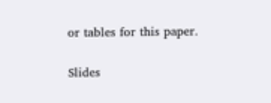or tables for this paper.

Slides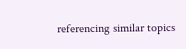referencing similar topics